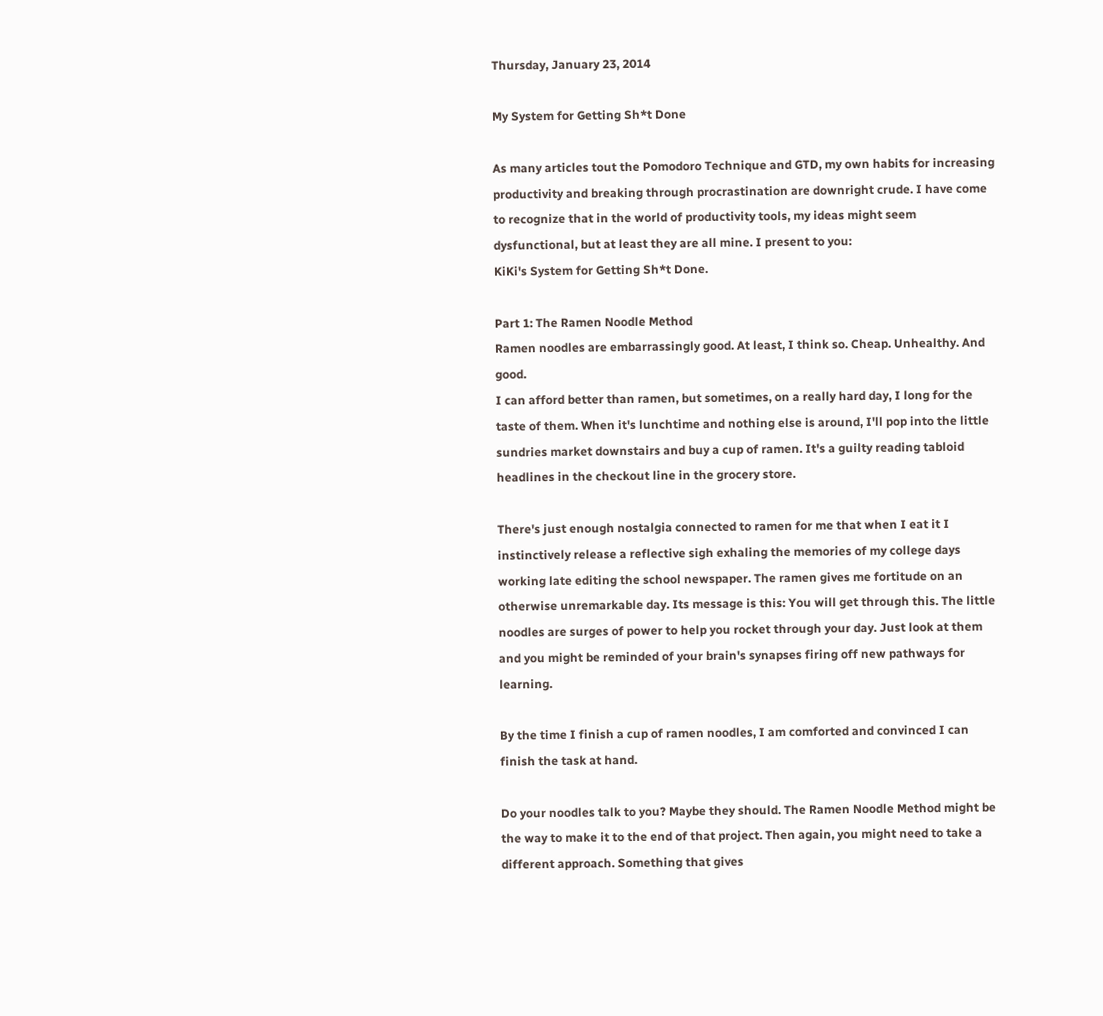Thursday, January 23, 2014

My System for Getting Sh*t Done

As many articles tout the Pomodoro Technique and GTD, my own habits for increasing productivity and breaking through procrastination are downright crude. I have come to recognize that in the world of productivity tools, my ideas might seem dysfunctional, but at least they are all mine. I present to you:
KiKi's System for Getting Sh*t Done.

Part 1: The Ramen Noodle Method
Ramen noodles are embarrassingly good. At least, I think so. Cheap. Unhealthy. And good.
I can afford better than ramen, but sometimes, on a really hard day, I long for the taste of them. When it's lunchtime and nothing else is around, I'll pop into the little sundries market downstairs and buy a cup of ramen. It's a guilty reading tabloid headlines in the checkout line in the grocery store.

There's just enough nostalgia connected to ramen for me that when I eat it I instinctively release a reflective sigh exhaling the memories of my college days working late editing the school newspaper. The ramen gives me fortitude on an otherwise unremarkable day. Its message is this: You will get through this. The little noodles are surges of power to help you rocket through your day. Just look at them and you might be reminded of your brain's synapses firing off new pathways for learning.

By the time I finish a cup of ramen noodles, I am comforted and convinced I can finish the task at hand.

Do your noodles talk to you? Maybe they should. The Ramen Noodle Method might be the way to make it to the end of that project. Then again, you might need to take a different approach. Something that gives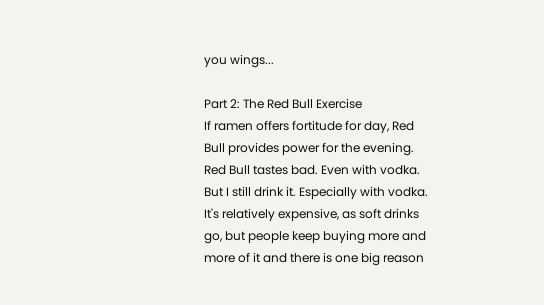you wings...

Part 2: The Red Bull Exercise
If ramen offers fortitude for day, Red Bull provides power for the evening. Red Bull tastes bad. Even with vodka. But I still drink it. Especially with vodka. It's relatively expensive, as soft drinks go, but people keep buying more and more of it and there is one big reason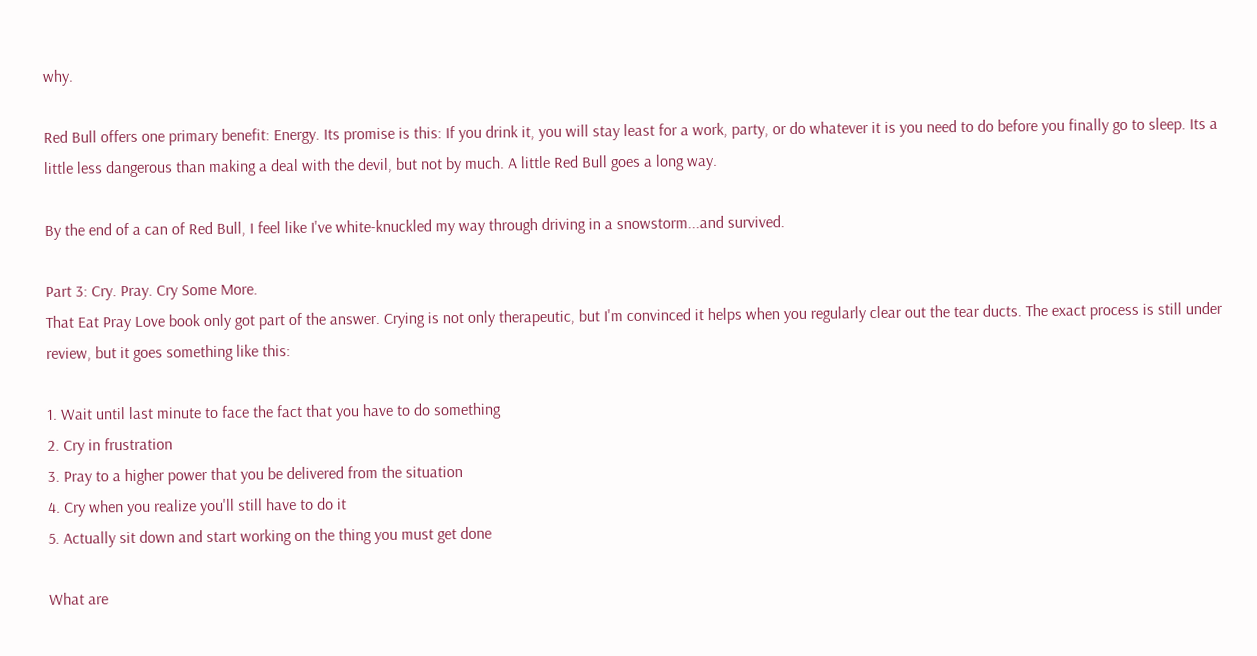why.

Red Bull offers one primary benefit: Energy. Its promise is this: If you drink it, you will stay least for a work, party, or do whatever it is you need to do before you finally go to sleep. Its a little less dangerous than making a deal with the devil, but not by much. A little Red Bull goes a long way.

By the end of a can of Red Bull, I feel like I've white-knuckled my way through driving in a snowstorm...and survived.

Part 3: Cry. Pray. Cry Some More.
That Eat Pray Love book only got part of the answer. Crying is not only therapeutic, but I'm convinced it helps when you regularly clear out the tear ducts. The exact process is still under review, but it goes something like this:

1. Wait until last minute to face the fact that you have to do something
2. Cry in frustration
3. Pray to a higher power that you be delivered from the situation
4. Cry when you realize you'll still have to do it
5. Actually sit down and start working on the thing you must get done

What are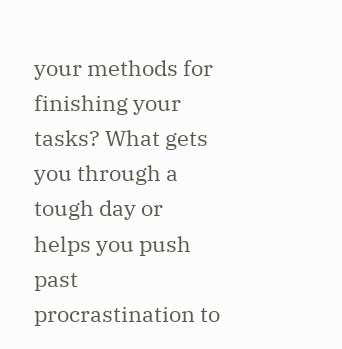your methods for finishing your tasks? What gets you through a tough day or helps you push past procrastination to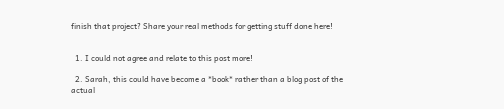finish that project? Share your real methods for getting stuff done here!


  1. I could not agree and relate to this post more!

  2. Sarah, this could have become a *book* rather than a blog post of the actual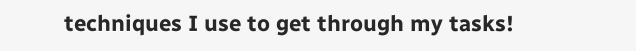techniques I use to get through my tasks!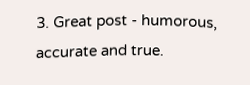3. Great post - humorous, accurate and true.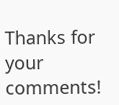Thanks for your comments!